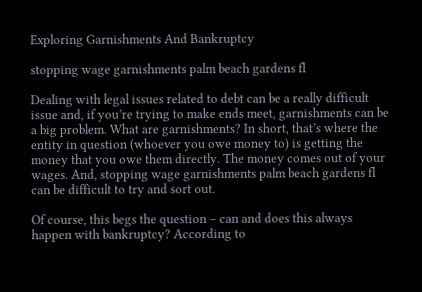Exploring Garnishments And Bankruptcy

stopping wage garnishments palm beach gardens fl

Dealing with legal issues related to debt can be a really difficult issue and, if you’re trying to make ends meet, garnishments can be a big problem. What are garnishments? In short, that’s where the entity in question (whoever you owe money to) is getting the money that you owe them directly. The money comes out of your wages. And, stopping wage garnishments palm beach gardens fl can be difficult to try and sort out.

Of course, this begs the question – can and does this always happen with bankruptcy? According to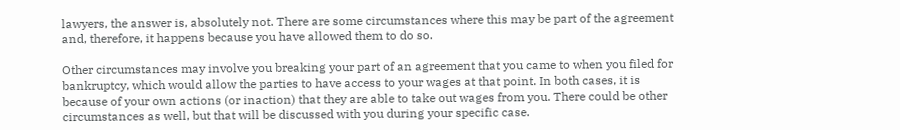lawyers, the answer is, absolutely not. There are some circumstances where this may be part of the agreement and, therefore, it happens because you have allowed them to do so.

Other circumstances may involve you breaking your part of an agreement that you came to when you filed for bankruptcy, which would allow the parties to have access to your wages at that point. In both cases, it is because of your own actions (or inaction) that they are able to take out wages from you. There could be other circumstances as well, but that will be discussed with you during your specific case.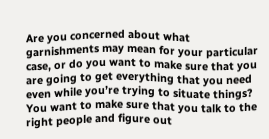Are you concerned about what garnishments may mean for your particular case, or do you want to make sure that you are going to get everything that you need even while you’re trying to situate things? You want to make sure that you talk to the right people and figure out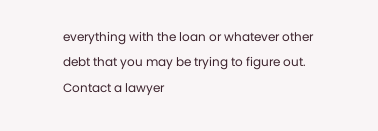everything with the loan or whatever other debt that you may be trying to figure out. Contact a lawyer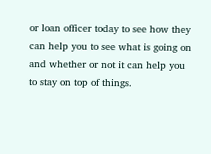or loan officer today to see how they can help you to see what is going on and whether or not it can help you to stay on top of things.